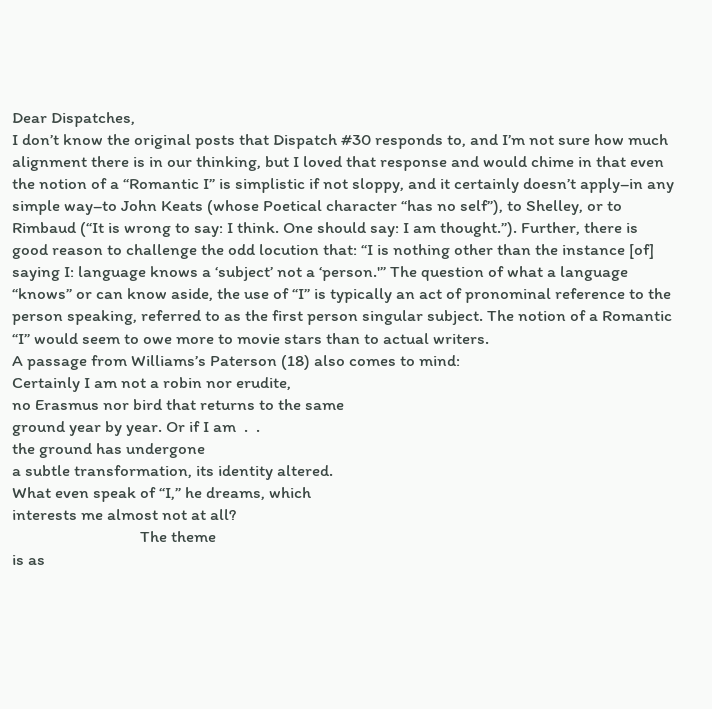Dear Dispatches,
I don’t know the original posts that Dispatch #30 responds to, and I’m not sure how much alignment there is in our thinking, but I loved that response and would chime in that even the notion of a “Romantic I” is simplistic if not sloppy, and it certainly doesn’t apply–in any simple way–to John Keats (whose Poetical character “has no self”), to Shelley, or to Rimbaud (“It is wrong to say: I think. One should say: I am thought.”). Further, there is good reason to challenge the odd locution that: “I is nothing other than the instance [of] saying I: language knows a ‘subject’ not a ‘person.'” The question of what a language “knows” or can know aside, the use of “I” is typically an act of pronominal reference to the person speaking, referred to as the first person singular subject. The notion of a Romantic “I” would seem to owe more to movie stars than to actual writers.
A passage from Williams’s Paterson (18) also comes to mind:
Certainly I am not a robin nor erudite,
no Erasmus nor bird that returns to the same
ground year by year. Or if I am  .  .
the ground has undergone
a subtle transformation, its identity altered.
What even speak of “I,” he dreams, which
interests me almost not at all?
                                The theme
is as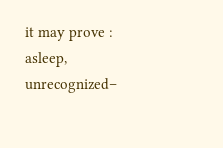it may prove : asleep, unrecognized–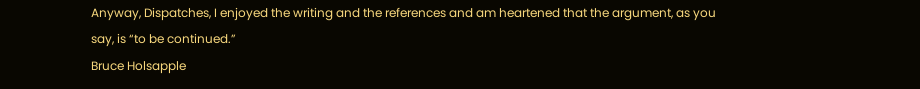Anyway, Dispatches, I enjoyed the writing and the references and am heartened that the argument, as you say, is “to be continued.”
Bruce Holsapple